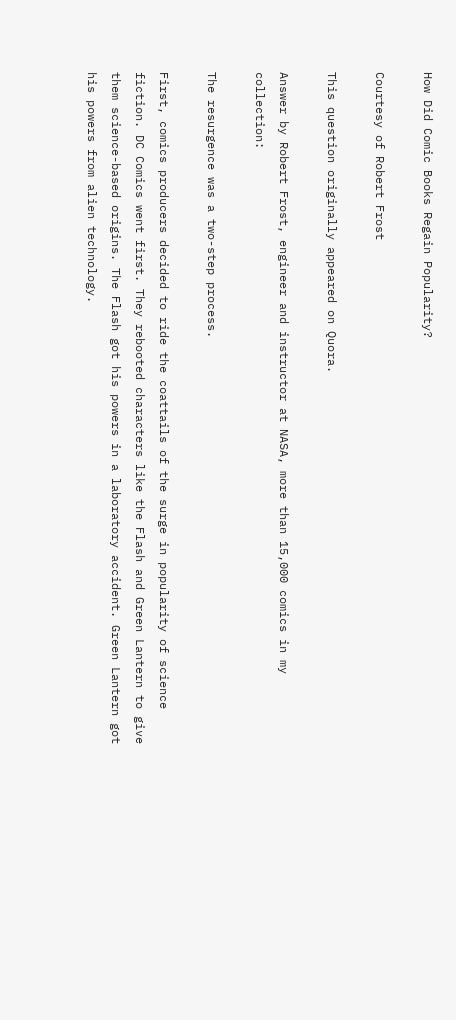How Did Comic Books Regain Popularity?

Courtesy of Robert Frost

This question originally appeared on Quora.

Answer by Robert Frost, engineer and instructor at NASA, more than 15,000 comics in my collection:

The resurgence was a two-step process.

First, comics producers decided to ride the coattails of the surge in popularity of science fiction. DC Comics went first. They rebooted characters like the Flash and Green Lantern to give them science-based origins. The Flash got his powers in a laboratory accident. Green Lantern got his powers from alien technology.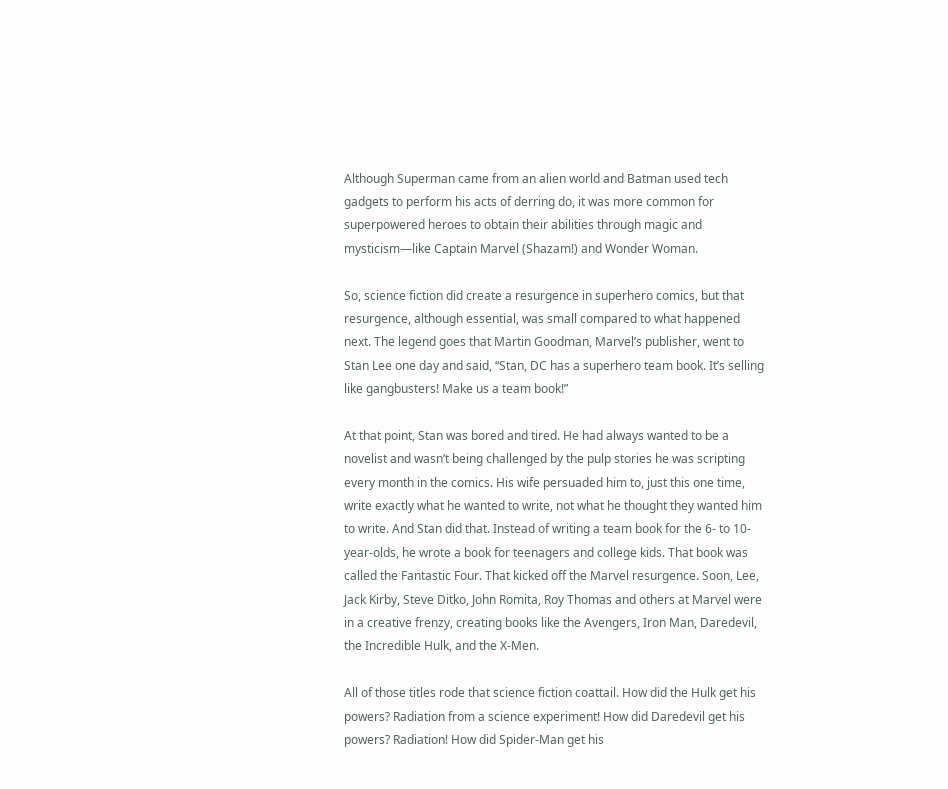Although Superman came from an alien world and Batman used tech gadgets to perform his acts of derring do, it was more common for superpowered heroes to obtain their abilities through magic and mysticism—like Captain Marvel (Shazam!) and Wonder Woman.

So, science fiction did create a resurgence in superhero comics, but that resurgence, although essential, was small compared to what happened next. The legend goes that Martin Goodman, Marvel’s publisher, went to Stan Lee one day and said, “Stan, DC has a superhero team book. It’s selling like gangbusters! Make us a team book!”

At that point, Stan was bored and tired. He had always wanted to be a novelist and wasn’t being challenged by the pulp stories he was scripting every month in the comics. His wife persuaded him to, just this one time, write exactly what he wanted to write, not what he thought they wanted him to write. And Stan did that. Instead of writing a team book for the 6- to 10-year-olds, he wrote a book for teenagers and college kids. That book was called the Fantastic Four. That kicked off the Marvel resurgence. Soon, Lee, Jack Kirby, Steve Ditko, John Romita, Roy Thomas and others at Marvel were in a creative frenzy, creating books like the Avengers, Iron Man, Daredevil, the Incredible Hulk, and the X-Men.

All of those titles rode that science fiction coattail. How did the Hulk get his powers? Radiation from a science experiment! How did Daredevil get his powers? Radiation! How did Spider-Man get his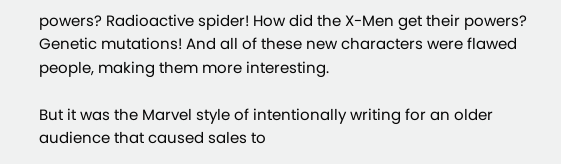powers? Radioactive spider! How did the X-Men get their powers? Genetic mutations! And all of these new characters were flawed people, making them more interesting.

But it was the Marvel style of intentionally writing for an older audience that caused sales to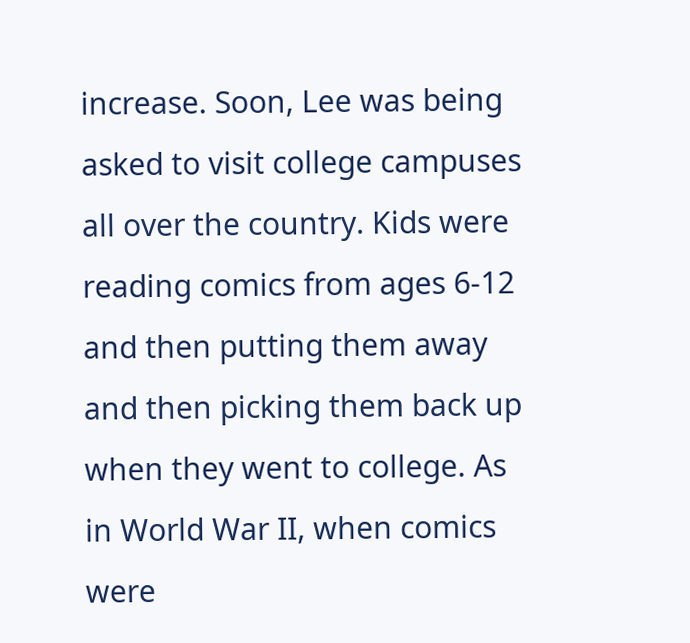increase. Soon, Lee was being asked to visit college campuses all over the country. Kids were reading comics from ages 6-12 and then putting them away and then picking them back up when they went to college. As in World War II, when comics were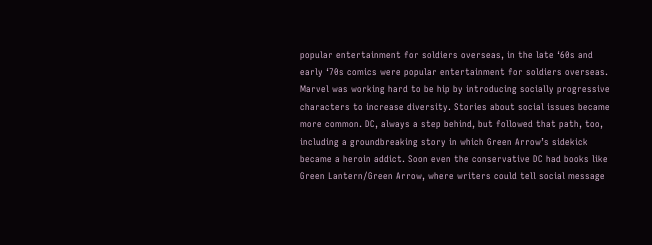popular entertainment for soldiers overseas, in the late ‘60s and early ‘70s comics were popular entertainment for soldiers overseas. Marvel was working hard to be hip by introducing socially progressive characters to increase diversity. Stories about social issues became more common. DC, always a step behind, but followed that path, too, including a groundbreaking story in which Green Arrow’s sidekick became a heroin addict. Soon even the conservative DC had books like Green Lantern/Green Arrow, where writers could tell social message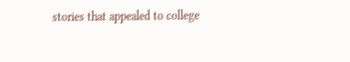stories that appealed to college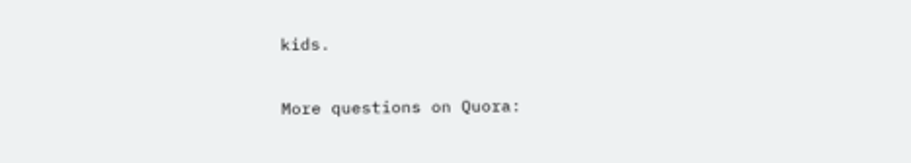kids.

More questions on Quora: